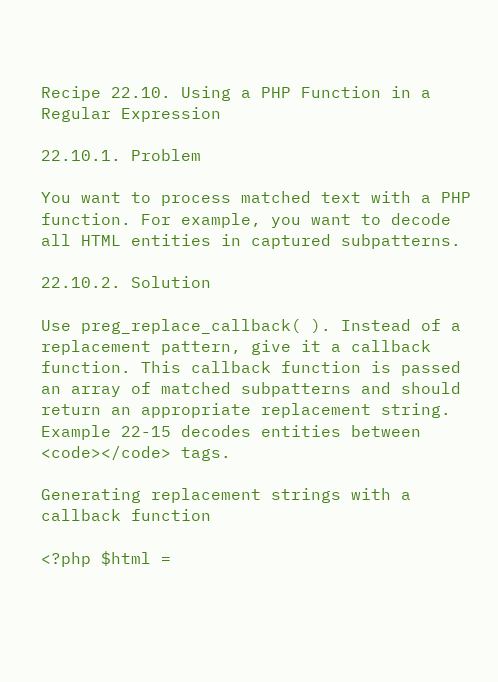Recipe 22.10. Using a PHP Function in a Regular Expression

22.10.1. Problem

You want to process matched text with a PHP function. For example, you want to decode all HTML entities in captured subpatterns.

22.10.2. Solution

Use preg_replace_callback( ). Instead of a replacement pattern, give it a callback function. This callback function is passed an array of matched subpatterns and should return an appropriate replacement string. Example 22-15 decodes entities between <code></code> tags.

Generating replacement strings with a callback function

<?php $html =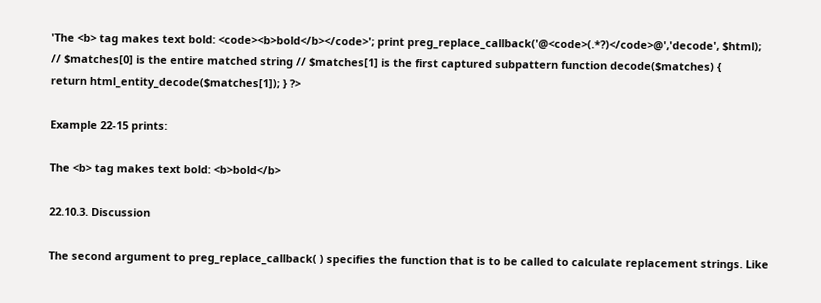'The <b> tag makes text bold: <code><b>bold</b></code>'; print preg_replace_callback('@<code>(.*?)</code>@','decode', $html); // $matches[0] is the entire matched string // $matches[1] is the first captured subpattern function decode($matches) {     return html_entity_decode($matches[1]); } ?>

Example 22-15 prints:

The <b> tag makes text bold: <b>bold</b>

22.10.3. Discussion

The second argument to preg_replace_callback( ) specifies the function that is to be called to calculate replacement strings. Like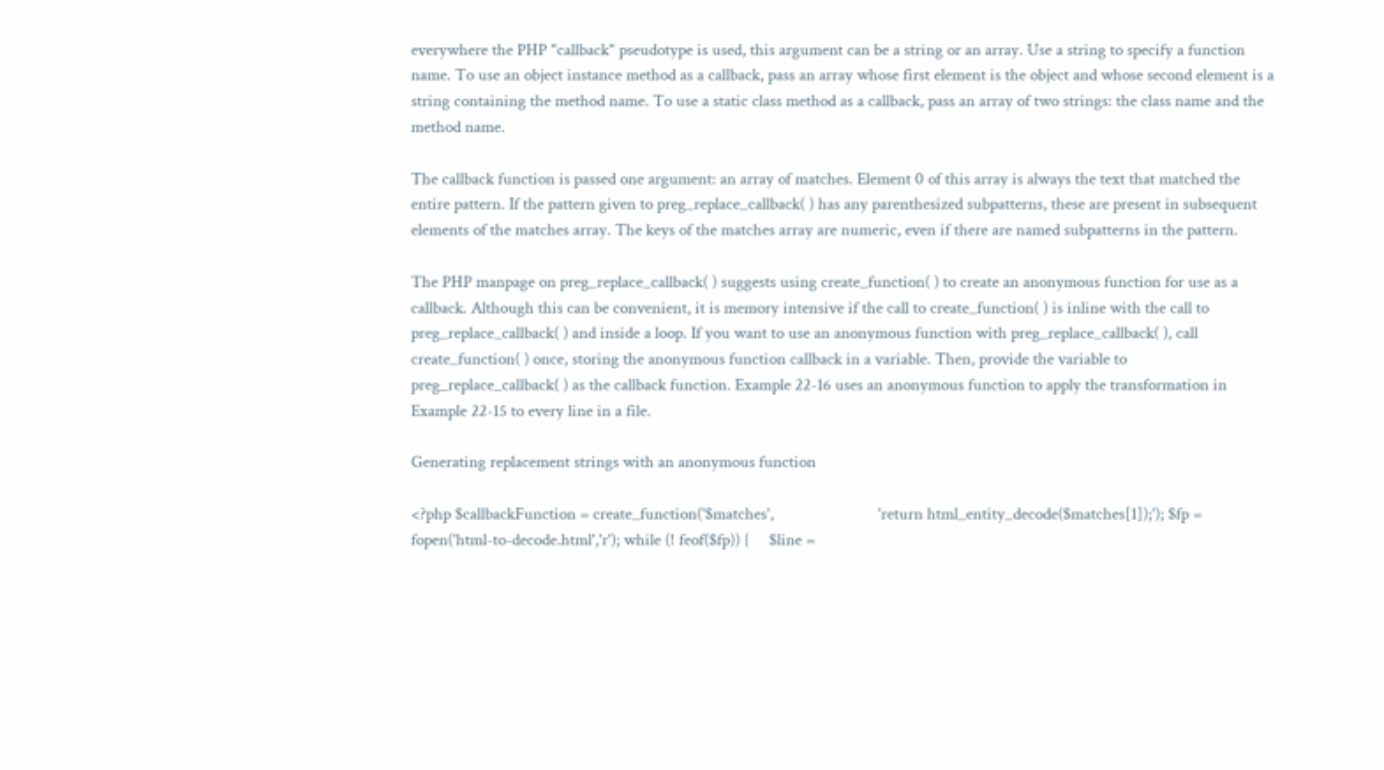everywhere the PHP "callback" pseudotype is used, this argument can be a string or an array. Use a string to specify a function name. To use an object instance method as a callback, pass an array whose first element is the object and whose second element is a string containing the method name. To use a static class method as a callback, pass an array of two strings: the class name and the method name.

The callback function is passed one argument: an array of matches. Element 0 of this array is always the text that matched the entire pattern. If the pattern given to preg_replace_callback( ) has any parenthesized subpatterns, these are present in subsequent elements of the matches array. The keys of the matches array are numeric, even if there are named subpatterns in the pattern.

The PHP manpage on preg_replace_callback( ) suggests using create_function( ) to create an anonymous function for use as a callback. Although this can be convenient, it is memory intensive if the call to create_function( ) is inline with the call to preg_replace_callback( ) and inside a loop. If you want to use an anonymous function with preg_replace_callback( ), call create_function( ) once, storing the anonymous function callback in a variable. Then, provide the variable to preg_replace_callback( ) as the callback function. Example 22-16 uses an anonymous function to apply the transformation in Example 22-15 to every line in a file.

Generating replacement strings with an anonymous function

<?php $callbackFunction = create_function('$matches',                          'return html_entity_decode($matches[1]);'); $fp = fopen('html-to-decode.html','r'); while (! feof($fp)) {     $line =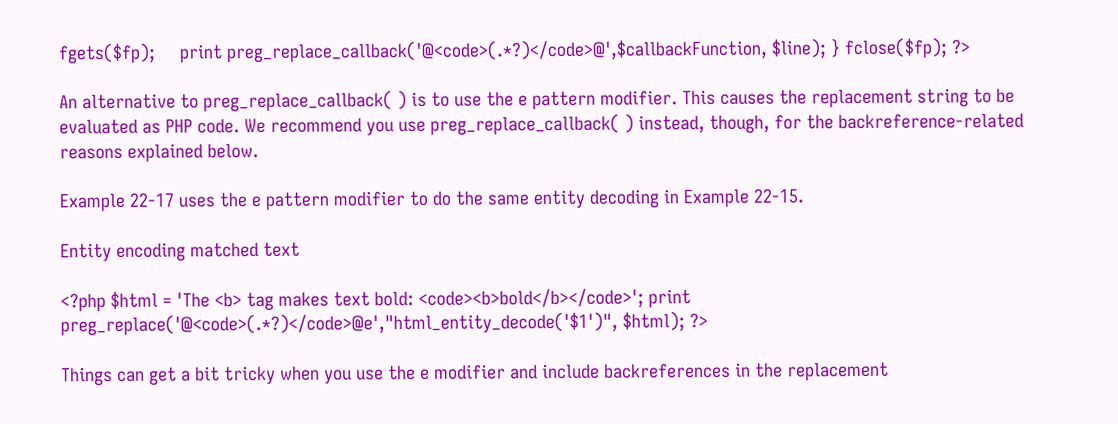fgets($fp);     print preg_replace_callback('@<code>(.*?)</code>@',$callbackFunction, $line); } fclose($fp); ?>

An alternative to preg_replace_callback( ) is to use the e pattern modifier. This causes the replacement string to be evaluated as PHP code. We recommend you use preg_replace_callback( ) instead, though, for the backreference-related reasons explained below.

Example 22-17 uses the e pattern modifier to do the same entity decoding in Example 22-15.

Entity encoding matched text

<?php $html = 'The <b> tag makes text bold: <code><b>bold</b></code>'; print preg_replace('@<code>(.*?)</code>@e',"html_entity_decode('$1')", $html); ?>

Things can get a bit tricky when you use the e modifier and include backreferences in the replacement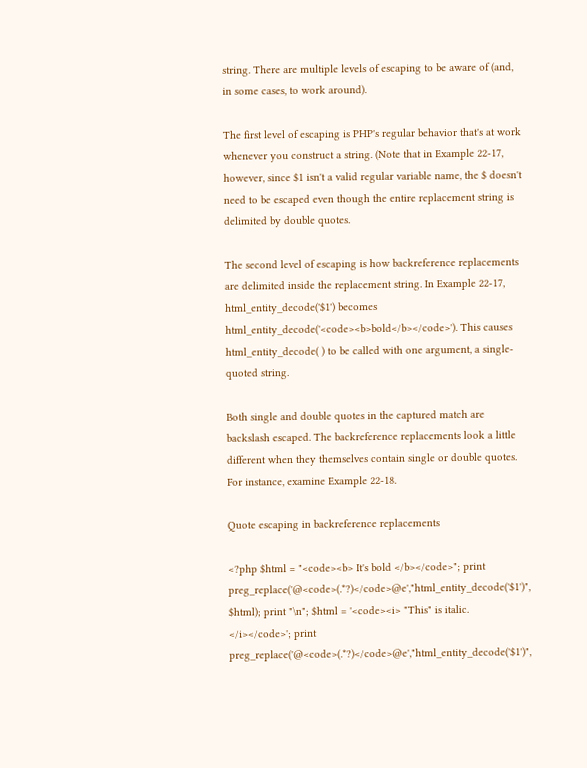string. There are multiple levels of escaping to be aware of (and, in some cases, to work around).

The first level of escaping is PHP's regular behavior that's at work whenever you construct a string. (Note that in Example 22-17, however, since $1 isn't a valid regular variable name, the $ doesn't need to be escaped even though the entire replacement string is delimited by double quotes.

The second level of escaping is how backreference replacements are delimited inside the replacement string. In Example 22-17, html_entity_decode('$1') becomes html_entity_decode('<code><b>bold</b></code>'). This causes html_entity_decode( ) to be called with one argument, a single-quoted string.

Both single and double quotes in the captured match are backslash escaped. The backreference replacements look a little different when they themselves contain single or double quotes. For instance, examine Example 22-18.

Quote escaping in backreference replacements

<?php $html = "<code><b> It's bold </b></code>"; print preg_replace('@<code>(.*?)</code>@e',"html_entity_decode('$1')", $html); print "\n"; $html = '<code><i> "This" is italic. </i></code>'; print preg_replace('@<code>(.*?)</code>@e',"html_entity_decode('$1')",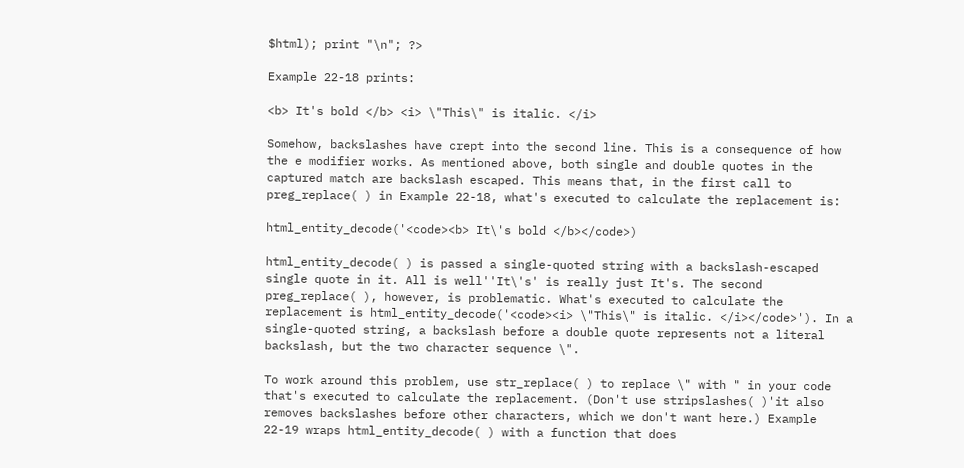$html); print "\n"; ?>

Example 22-18 prints:

<b> It's bold </b> <i> \"This\" is italic. </i>

Somehow, backslashes have crept into the second line. This is a consequence of how the e modifier works. As mentioned above, both single and double quotes in the captured match are backslash escaped. This means that, in the first call to preg_replace( ) in Example 22-18, what's executed to calculate the replacement is:

html_entity_decode('<code><b> It\'s bold </b></code>)

html_entity_decode( ) is passed a single-quoted string with a backslash-escaped single quote in it. All is well''It\'s' is really just It's. The second preg_replace( ), however, is problematic. What's executed to calculate the replacement is html_entity_decode('<code><i> \"This\" is italic. </i></code>'). In a single-quoted string, a backslash before a double quote represents not a literal backslash, but the two character sequence \".

To work around this problem, use str_replace( ) to replace \" with " in your code that's executed to calculate the replacement. (Don't use stripslashes( )'it also removes backslashes before other characters, which we don't want here.) Example 22-19 wraps html_entity_decode( ) with a function that does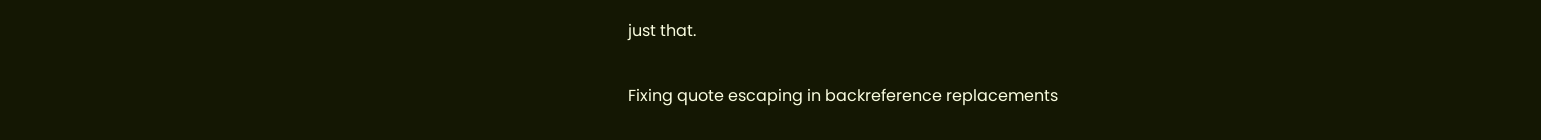just that.

Fixing quote escaping in backreference replacements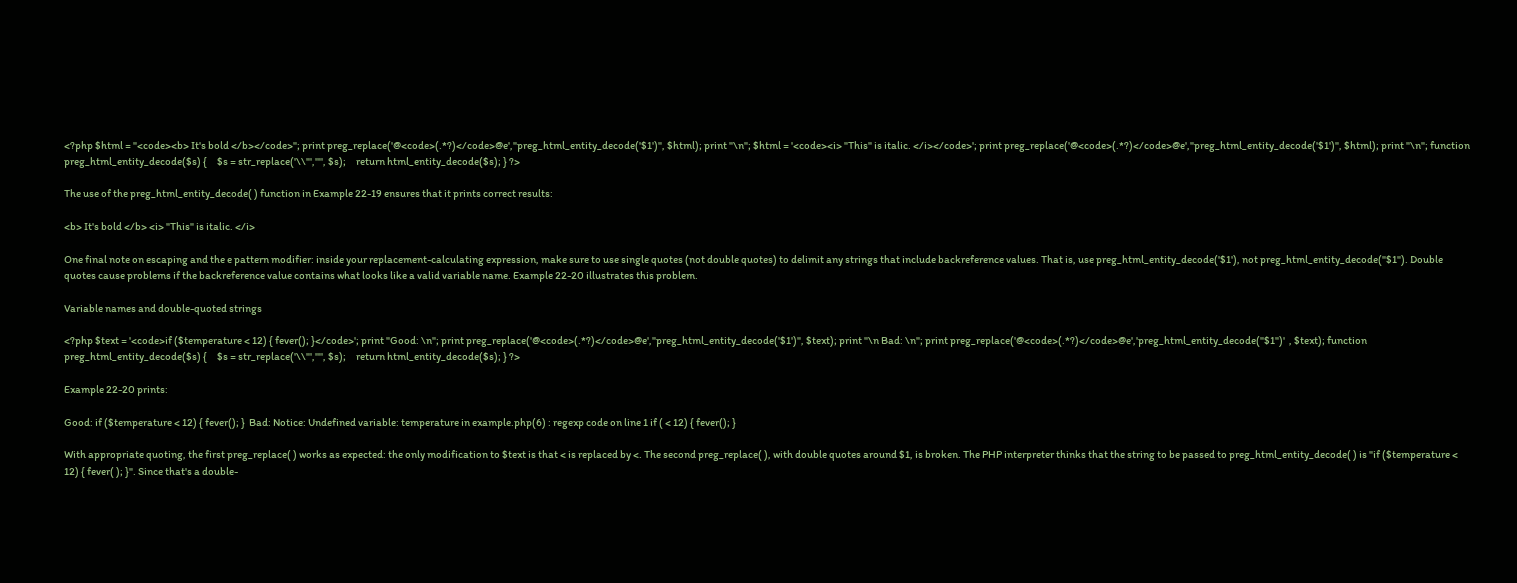<?php $html = "<code><b> It's bold </b></code>"; print preg_replace('@<code>(.*?)</code>@e',"preg_html_entity_decode('$1')", $html); print "\n"; $html = '<code><i> "This" is italic. </i></code>'; print preg_replace('@<code>(.*?)</code>@e',"preg_html_entity_decode('$1')", $html); print "\n"; function preg_html_entity_decode($s) {     $s = str_replace('\\"','"', $s);     return html_entity_decode($s); } ?>

The use of the preg_html_entity_decode( ) function in Example 22-19 ensures that it prints correct results:

<b> It's bold </b> <i> "This" is italic. </i>

One final note on escaping and the e pattern modifier: inside your replacement-calculating expression, make sure to use single quotes (not double quotes) to delimit any strings that include backreference values. That is, use preg_html_entity_decode('$1'), not preg_html_entity_decode("$1"). Double quotes cause problems if the backreference value contains what looks like a valid variable name. Example 22-20 illustrates this problem.

Variable names and double-quoted strings

<?php $text = '<code>if ($temperature < 12) { fever(); }</code>'; print "Good: \n"; print preg_replace('@<code>(.*?)</code>@e',"preg_html_entity_decode('$1')", $text); print "\n Bad: \n"; print preg_replace('@<code>(.*?)</code>@e','preg_html_entity_decode("$1")'  , $text); function preg_html_entity_decode($s) {     $s = str_replace('\\"','"', $s);     return html_entity_decode($s); } ?>

Example 22-20 prints:

Good: if ($temperature < 12) { fever(); }  Bad: Notice: Undefined variable: temperature in example.php(6) : regexp code on line 1 if ( < 12) { fever(); }

With appropriate quoting, the first preg_replace( ) works as expected: the only modification to $text is that < is replaced by <. The second preg_replace( ), with double quotes around $1, is broken. The PHP interpreter thinks that the string to be passed to preg_html_entity_decode( ) is "if ($temperature < 12) { fever( ); }". Since that's a double-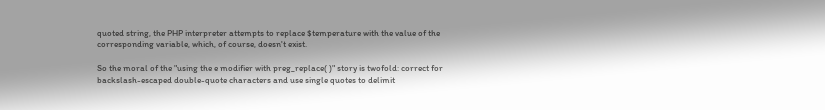quoted string, the PHP interpreter attempts to replace $temperature with the value of the corresponding variable, which, of course, doesn't exist.

So the moral of the "using the e modifier with preg_replace( )" story is twofold: correct for backslash-escaped double-quote characters and use single quotes to delimit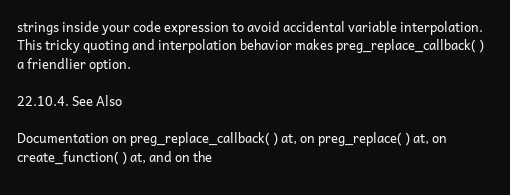strings inside your code expression to avoid accidental variable interpolation. This tricky quoting and interpolation behavior makes preg_replace_callback( ) a friendlier option.

22.10.4. See Also

Documentation on preg_replace_callback( ) at, on preg_replace( ) at, on create_function( ) at, and on the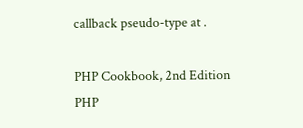callback pseudo-type at .

PHP Cookbook, 2nd Edition
PHP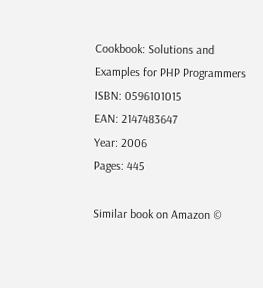Cookbook: Solutions and Examples for PHP Programmers
ISBN: 0596101015
EAN: 2147483647
Year: 2006
Pages: 445

Similar book on Amazon ©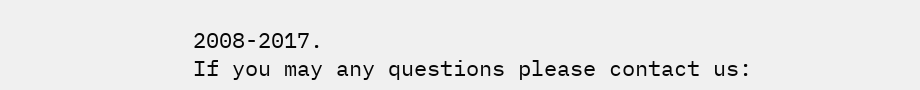2008-2017.
If you may any questions please contact us: